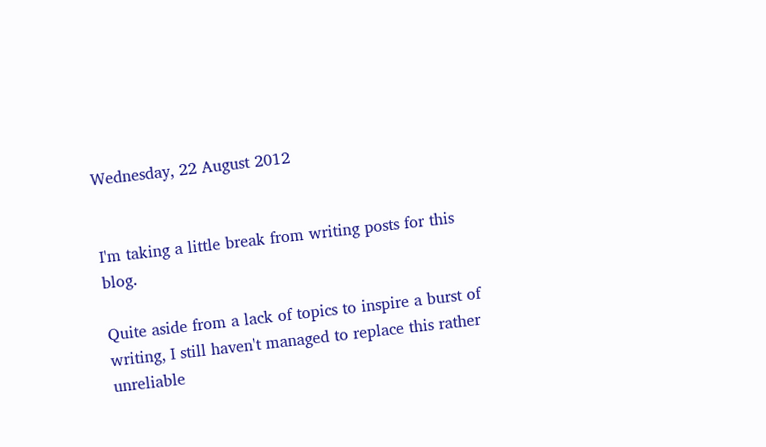Wednesday, 22 August 2012


I'm taking a little break from writing posts for this blog.

Quite aside from a lack of topics to inspire a burst of writing, I still haven't managed to replace this rather unreliable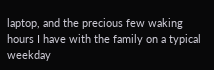laptop, and the precious few waking hours I have with the family on a typical weekday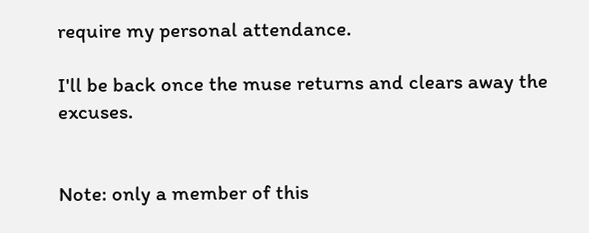require my personal attendance.

I'll be back once the muse returns and clears away the excuses.


Note: only a member of this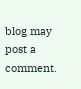blog may post a comment.